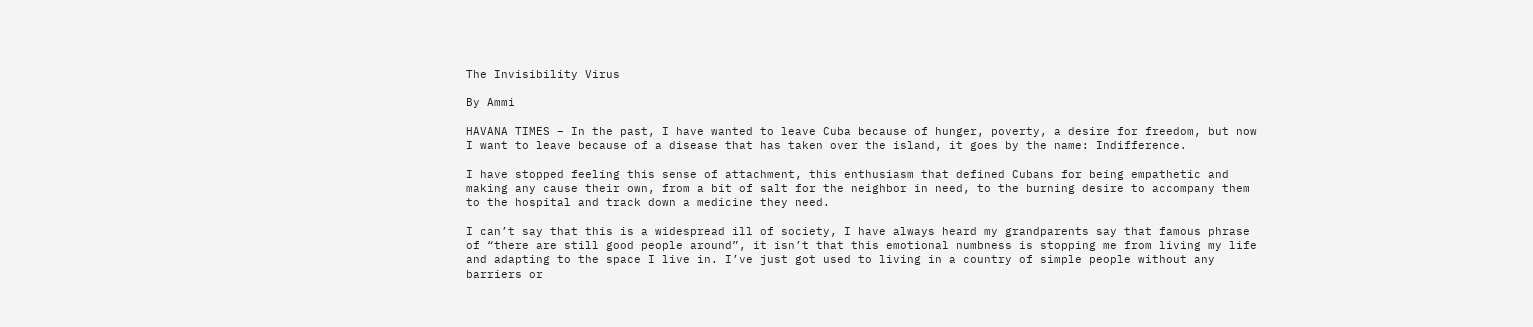The Invisibility Virus

By Ammi

HAVANA TIMES – In the past, I have wanted to leave Cuba because of hunger, poverty, a desire for freedom, but now I want to leave because of a disease that has taken over the island, it goes by the name: Indifference.

I have stopped feeling this sense of attachment, this enthusiasm that defined Cubans for being empathetic and making any cause their own, from a bit of salt for the neighbor in need, to the burning desire to accompany them to the hospital and track down a medicine they need.

I can’t say that this is a widespread ill of society, I have always heard my grandparents say that famous phrase of “there are still good people around”, it isn’t that this emotional numbness is stopping me from living my life and adapting to the space I live in. I’ve just got used to living in a country of simple people without any barriers or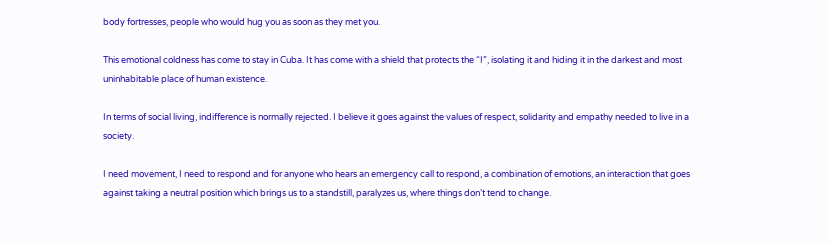body fortresses, people who would hug you as soon as they met you.

This emotional coldness has come to stay in Cuba. It has come with a shield that protects the “I”, isolating it and hiding it in the darkest and most uninhabitable place of human existence.

In terms of social living, indifference is normally rejected. I believe it goes against the values of respect, solidarity and empathy needed to live in a society.

I need movement, I need to respond and for anyone who hears an emergency call to respond, a combination of emotions, an interaction that goes against taking a neutral position which brings us to a standstill, paralyzes us, where things don’t tend to change.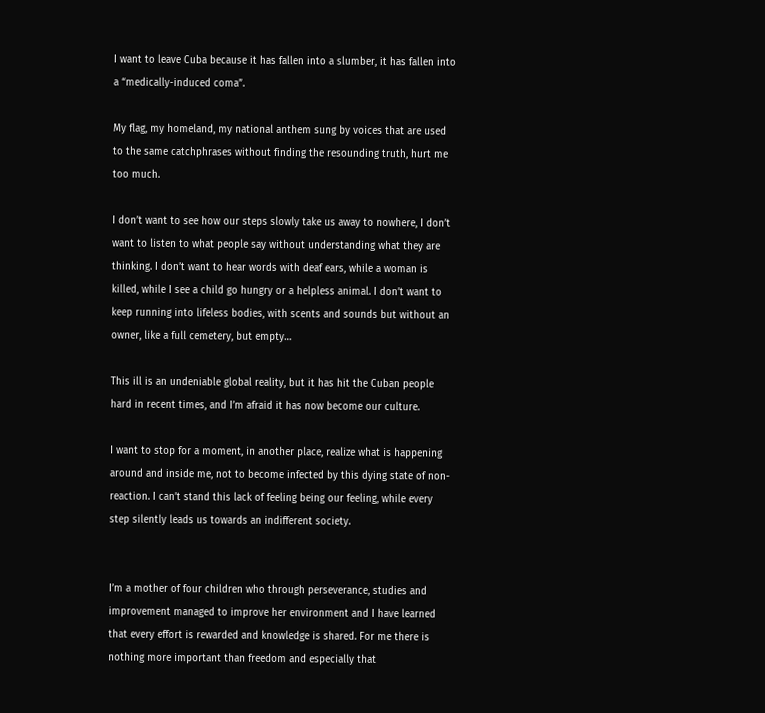I want to leave Cuba because it has fallen into a slumber, it has fallen into a “medically-induced coma”.

My flag, my homeland, my national anthem sung by voices that are used to the same catchphrases without finding the resounding truth, hurt me too much.

I don’t want to see how our steps slowly take us away to nowhere, I don’t want to listen to what people say without understanding what they are thinking. I don’t want to hear words with deaf ears, while a woman is killed, while I see a child go hungry or a helpless animal. I don’t want to keep running into lifeless bodies, with scents and sounds but without an owner, like a full cemetery, but empty…

This ill is an undeniable global reality, but it has hit the Cuban people hard in recent times, and I’m afraid it has now become our culture.

I want to stop for a moment, in another place, realize what is happening around and inside me, not to become infected by this dying state of non-reaction. I can’t stand this lack of feeling being our feeling, while every step silently leads us towards an indifferent society.


I’m a mother of four children who through perseverance, studies and improvement managed to improve her environment and I have learned that every effort is rewarded and knowledge is shared. For me there is nothing more important than freedom and especially that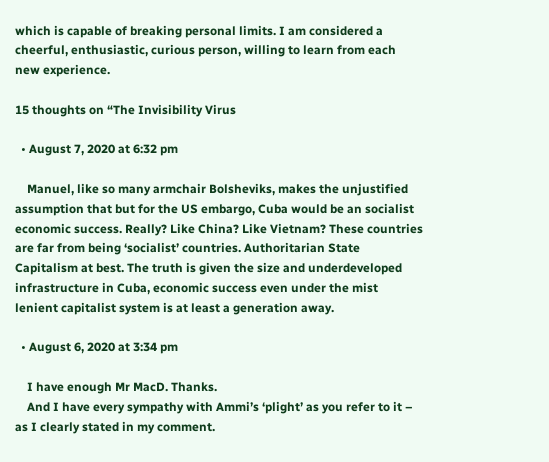which is capable of breaking personal limits. I am considered a cheerful, enthusiastic, curious person, willing to learn from each new experience.

15 thoughts on “The Invisibility Virus

  • August 7, 2020 at 6:32 pm

    Manuel, like so many armchair Bolsheviks, makes the unjustified assumption that but for the US embargo, Cuba would be an socialist economic success. Really? Like China? Like Vietnam? These countries are far from being ‘socialist’ countries. Authoritarian State Capitalism at best. The truth is given the size and underdeveloped infrastructure in Cuba, economic success even under the mist lenient capitalist system is at least a generation away.

  • August 6, 2020 at 3:34 pm

    I have enough Mr MacD. Thanks.
    And I have every sympathy with Ammi’s ‘plight’ as you refer to it – as I clearly stated in my comment.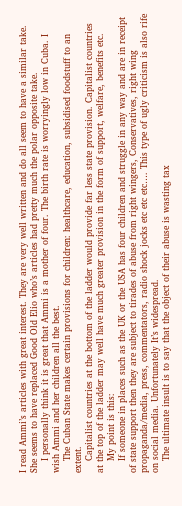I read Ammi’s articles with great interest. They are very well written and do all seem to have a similar take. She seems to have replaced Good Old Elio who’s articles had pretty much the polar opposite take.
    I personally think it is great that Ammi is a mother of four. The birth rate is worryingly low in Cuba. I wish Ammi and her children all the best.
    The Cuban State makes certain provisions for children: healthcare, education, subsidised foodstuff to an extent.
    Capitalist countries at the bottom of the ladder would provide far less state provision. Capitalist countries at the top of the ladder may well have much greater provision in the form of support, welfare, benefits etc.
    My point is this:
    If someone in places such as the UK or the USA has four children and struggle in any way and are in receipt of state support then they are subject to tirades of abuse from right wingers, Conservatives, right wing propaganda/media, press, commentators, radio shock jocks etc etc etc…. This type of ugly criticism is also rife on social media. Unfortunately It’s widespread.
    The ultimate insult is to say that the object of their abuse is wasting tax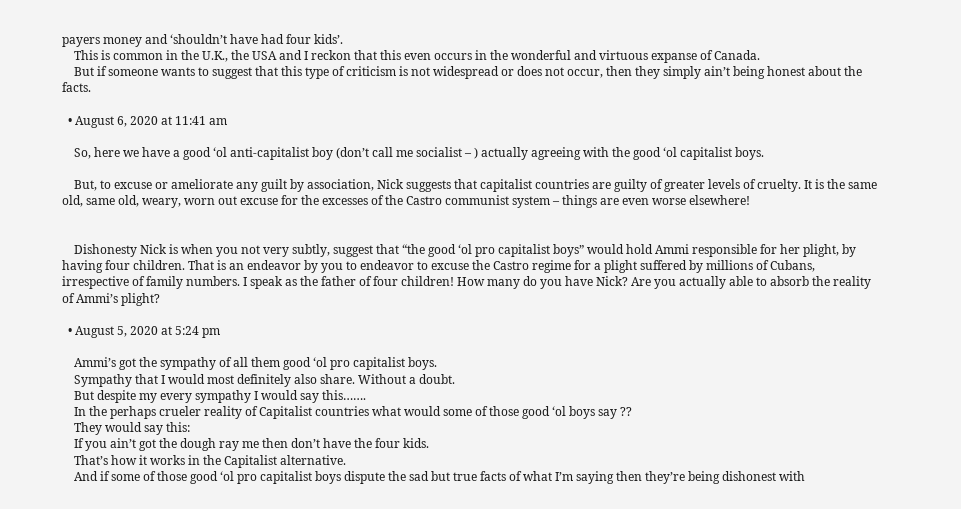payers money and ‘shouldn’t have had four kids’.
    This is common in the U.K., the USA and I reckon that this even occurs in the wonderful and virtuous expanse of Canada.
    But if someone wants to suggest that this type of criticism is not widespread or does not occur, then they simply ain’t being honest about the facts.

  • August 6, 2020 at 11:41 am

    So, here we have a good ‘ol anti-capitalist boy (don’t call me socialist – ) actually agreeing with the good ‘ol capitalist boys.

    But, to excuse or ameliorate any guilt by association, Nick suggests that capitalist countries are guilty of greater levels of cruelty. It is the same old, same old, weary, worn out excuse for the excesses of the Castro communist system – things are even worse elsewhere!


    Dishonesty Nick is when you not very subtly, suggest that “the good ‘ol pro capitalist boys” would hold Ammi responsible for her plight, by having four children. That is an endeavor by you to endeavor to excuse the Castro regime for a plight suffered by millions of Cubans, irrespective of family numbers. I speak as the father of four children! How many do you have Nick? Are you actually able to absorb the reality of Ammi’s plight?

  • August 5, 2020 at 5:24 pm

    Ammi’s got the sympathy of all them good ‘ol pro capitalist boys.
    Sympathy that I would most definitely also share. Without a doubt.
    But despite my every sympathy I would say this…….
    In the perhaps crueler reality of Capitalist countries what would some of those good ‘ol boys say ??
    They would say this:
    If you ain’t got the dough ray me then don’t have the four kids.
    That’s how it works in the Capitalist alternative.
    And if some of those good ‘ol pro capitalist boys dispute the sad but true facts of what I’m saying then they’re being dishonest with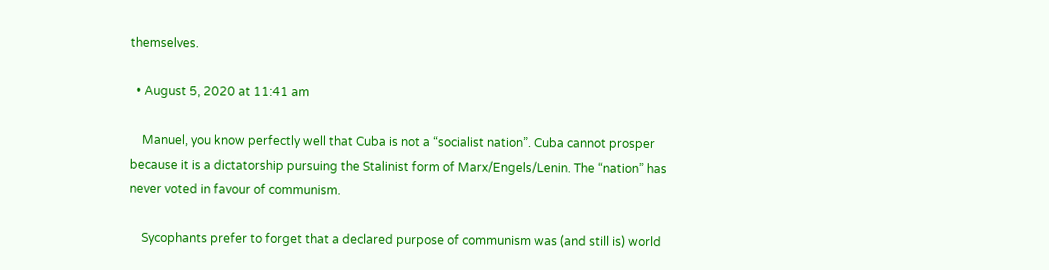themselves.

  • August 5, 2020 at 11:41 am

    Manuel, you know perfectly well that Cuba is not a “socialist nation”. Cuba cannot prosper because it is a dictatorship pursuing the Stalinist form of Marx/Engels/Lenin. The “nation” has never voted in favour of communism.

    Sycophants prefer to forget that a declared purpose of communism was (and still is) world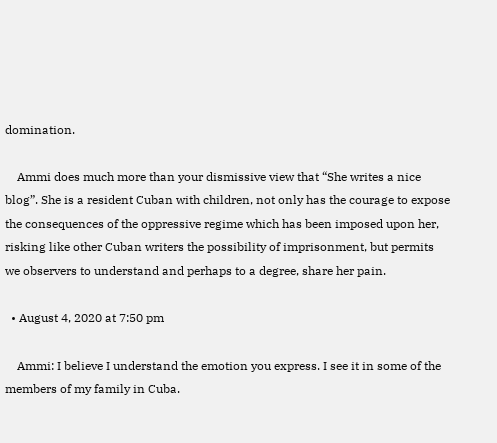domination.

    Ammi does much more than your dismissive view that “She writes a nice blog”. She is a resident Cuban with children, not only has the courage to expose the consequences of the oppressive regime which has been imposed upon her, risking like other Cuban writers the possibility of imprisonment, but permits we observers to understand and perhaps to a degree, share her pain.

  • August 4, 2020 at 7:50 pm

    Ammi: I believe I understand the emotion you express. I see it in some of the members of my family in Cuba.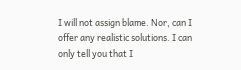I will not assign blame. Nor, can I offer any realistic solutions. I can only tell you that I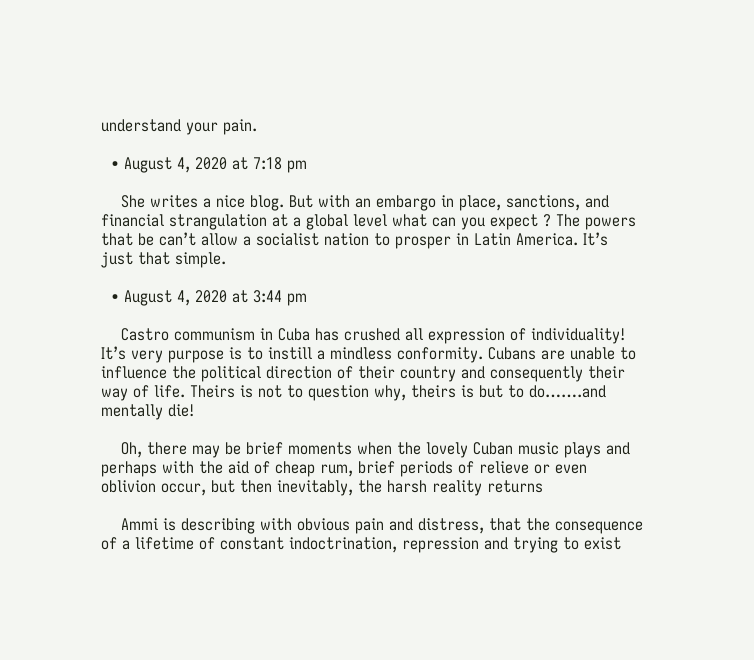understand your pain.

  • August 4, 2020 at 7:18 pm

    She writes a nice blog. But with an embargo in place, sanctions, and financial strangulation at a global level what can you expect ? The powers that be can’t allow a socialist nation to prosper in Latin America. It’s just that simple.

  • August 4, 2020 at 3:44 pm

    Castro communism in Cuba has crushed all expression of individuality! It’s very purpose is to instill a mindless conformity. Cubans are unable to influence the political direction of their country and consequently their way of life. Theirs is not to question why, theirs is but to do…….and mentally die!

    Oh, there may be brief moments when the lovely Cuban music plays and perhaps with the aid of cheap rum, brief periods of relieve or even oblivion occur, but then inevitably, the harsh reality returns

    Ammi is describing with obvious pain and distress, that the consequence of a lifetime of constant indoctrination, repression and trying to exist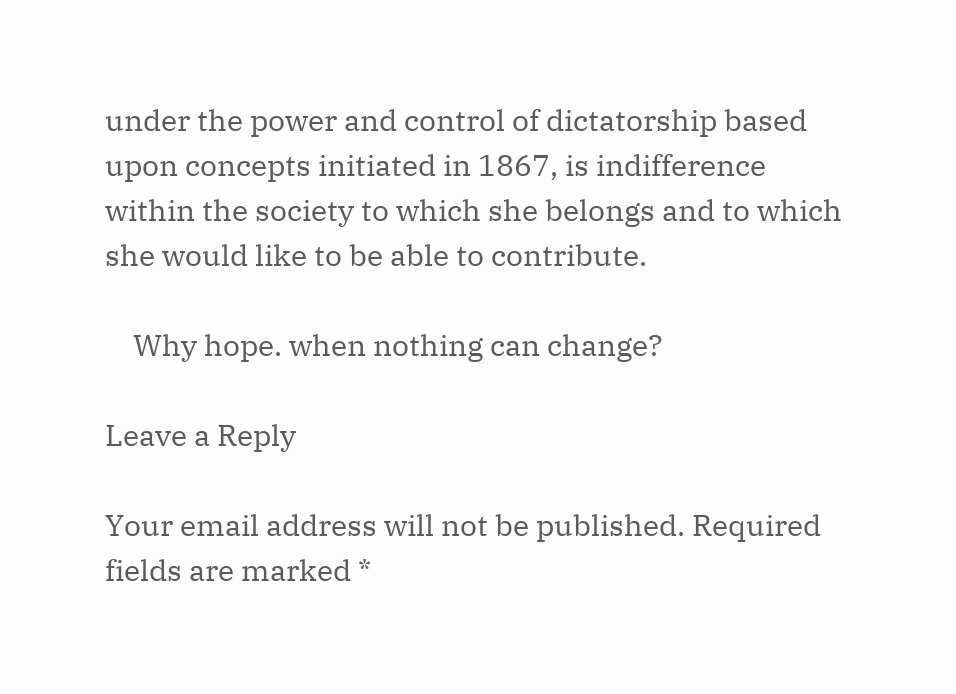under the power and control of dictatorship based upon concepts initiated in 1867, is indifference within the society to which she belongs and to which she would like to be able to contribute.

    Why hope. when nothing can change?

Leave a Reply

Your email address will not be published. Required fields are marked *